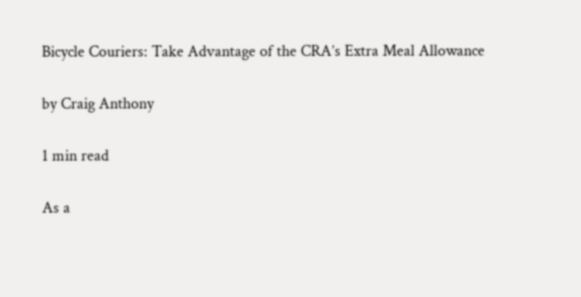Bicycle Couriers: Take Advantage of the CRA’s Extra Meal Allowance

by Craig Anthony

1 min read

As a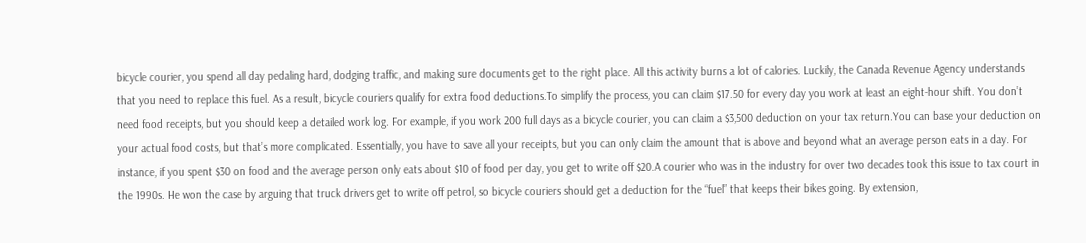bicycle courier, you spend all day pedaling hard, dodging traffic, and making sure documents get to the right place. All this activity burns a lot of calories. Luckily, the Canada Revenue Agency understands that you need to replace this fuel. As a result, bicycle couriers qualify for extra food deductions.To simplify the process, you can claim $17.50 for every day you work at least an eight-hour shift. You don’t need food receipts, but you should keep a detailed work log. For example, if you work 200 full days as a bicycle courier, you can claim a $3,500 deduction on your tax return.You can base your deduction on your actual food costs, but that’s more complicated. Essentially, you have to save all your receipts, but you can only claim the amount that is above and beyond what an average person eats in a day. For instance, if you spent $30 on food and the average person only eats about $10 of food per day, you get to write off $20.A courier who was in the industry for over two decades took this issue to tax court in the 1990s. He won the case by arguing that truck drivers get to write off petrol, so bicycle couriers should get a deduction for the “fuel” that keeps their bikes going. By extension,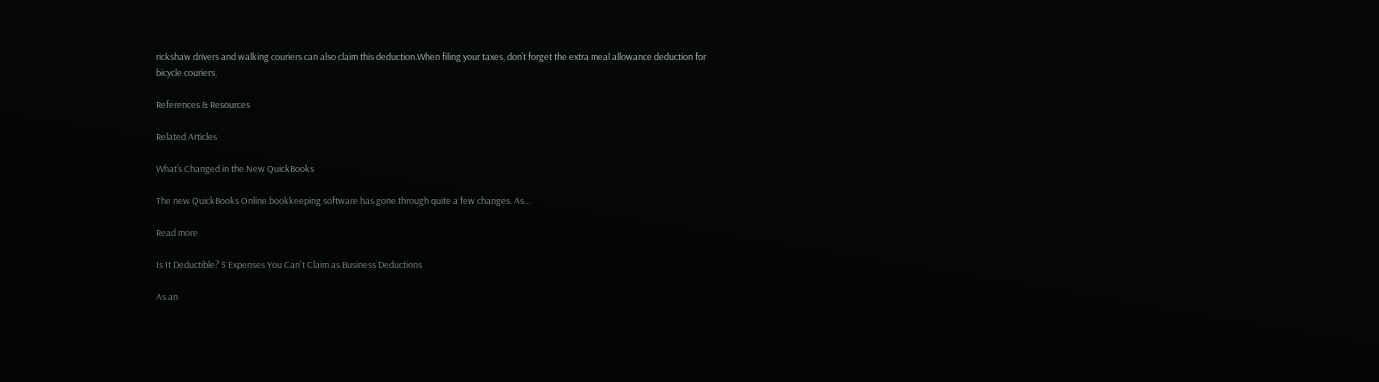rickshaw drivers and walking couriers can also claim this deduction.When filing your taxes, don’t forget the extra meal allowance deduction for bicycle couriers.

References & Resources

Related Articles

What’s Changed in the New QuickBooks

The new QuickBooks Online bookkeeping software has gone through quite a few changes. As…

Read more

Is It Deductible? 5 Expenses You Can't Claim as Business Deductions

As an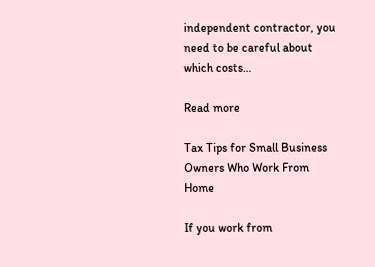independent contractor, you need to be careful about which costs…

Read more

Tax Tips for Small Business Owners Who Work From Home

If you work from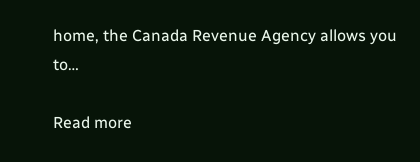home, the Canada Revenue Agency allows you to…

Read more